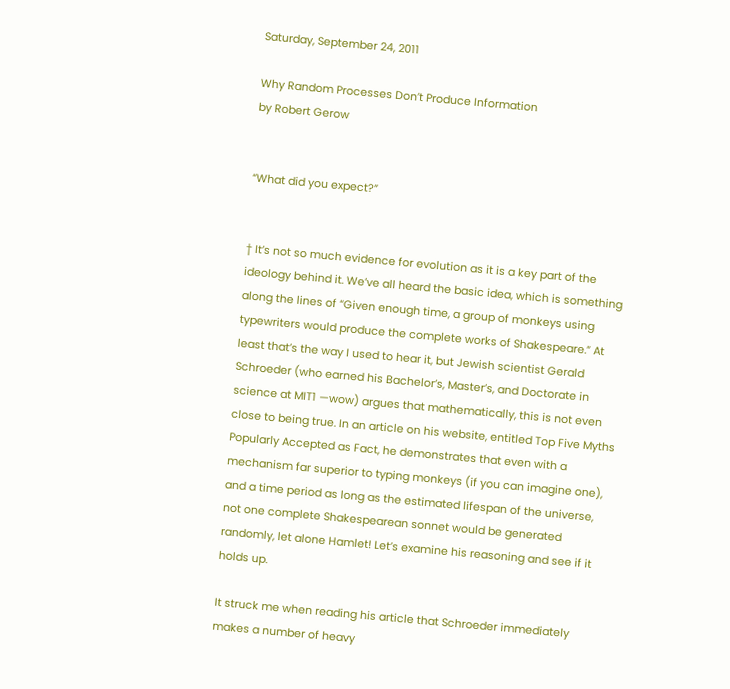Saturday, September 24, 2011

Why Random Processes Don’t Produce Information
by Robert Gerow


“What did you expect?”


† It’s not so much evidence for evolution as it is a key part of the ideology behind it. We’ve all heard the basic idea, which is something along the lines of “Given enough time, a group of monkeys using typewriters would produce the complete works of Shakespeare.” At least that’s the way I used to hear it, but Jewish scientist Gerald Schroeder (who earned his Bachelor’s, Master’s, and Doctorate in science at MIT1 —wow) argues that mathematically, this is not even close to being true. In an article on his website, entitled Top Five Myths Popularly Accepted as Fact, he demonstrates that even with a mechanism far superior to typing monkeys (if you can imagine one), and a time period as long as the estimated lifespan of the universe, not one complete Shakespearean sonnet would be generated randomly, let alone Hamlet! Let’s examine his reasoning and see if it holds up.

It struck me when reading his article that Schroeder immediately makes a number of heavy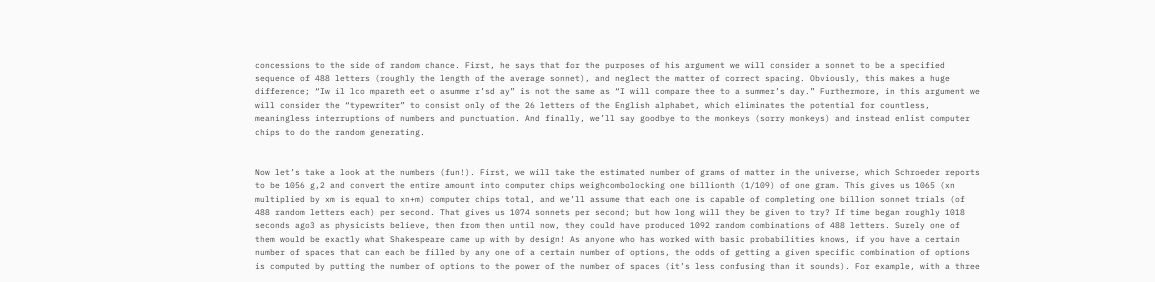concessions to the side of random chance. First, he says that for the purposes of his argument we will consider a sonnet to be a specified sequence of 488 letters (roughly the length of the average sonnet), and neglect the matter of correct spacing. Obviously, this makes a huge difference; “Iw il lco mpareth eet o asumme r’sd ay” is not the same as “I will compare thee to a summer’s day.” Furthermore, in this argument we will consider the “typewriter” to consist only of the 26 letters of the English alphabet, which eliminates the potential for countless, meaningless interruptions of numbers and punctuation. And finally, we’ll say goodbye to the monkeys (sorry monkeys) and instead enlist computer chips to do the random generating.


Now let’s take a look at the numbers (fun!). First, we will take the estimated number of grams of matter in the universe, which Schroeder reports to be 1056 g,2 and convert the entire amount into computer chips weighcombolocking one billionth (1/109) of one gram. This gives us 1065 (xn multiplied by xm is equal to xn+m) computer chips total, and we’ll assume that each one is capable of completing one billion sonnet trials (of 488 random letters each) per second. That gives us 1074 sonnets per second; but how long will they be given to try? If time began roughly 1018 seconds ago3 as physicists believe, then from then until now, they could have produced 1092 random combinations of 488 letters. Surely one of them would be exactly what Shakespeare came up with by design! As anyone who has worked with basic probabilities knows, if you have a certain number of spaces that can each be filled by any one of a certain number of options, the odds of getting a given specific combination of options is computed by putting the number of options to the power of the number of spaces (it’s less confusing than it sounds). For example, with a three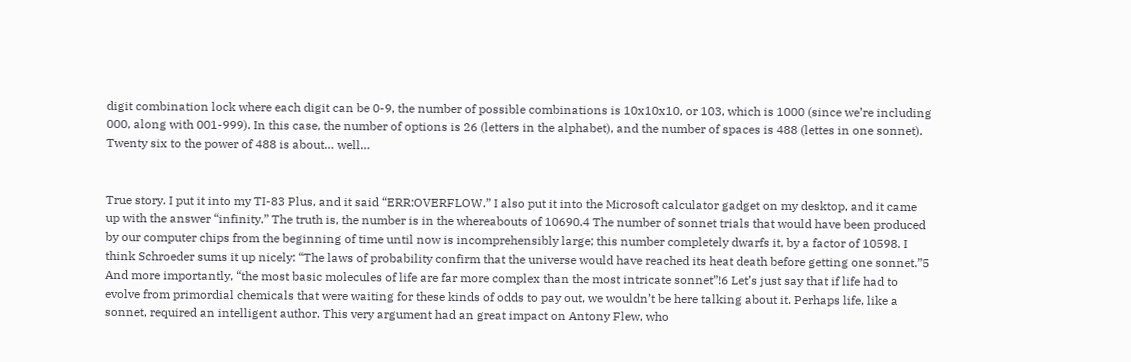digit combination lock where each digit can be 0-9, the number of possible combinations is 10x10x10, or 103, which is 1000 (since we’re including 000, along with 001-999). In this case, the number of options is 26 (letters in the alphabet), and the number of spaces is 488 (lettes in one sonnet). Twenty six to the power of 488 is about… well…


True story. I put it into my TI-83 Plus, and it said “ERR:OVERFLOW.” I also put it into the Microsoft calculator gadget on my desktop, and it came up with the answer “infinity.” The truth is, the number is in the whereabouts of 10690.4 The number of sonnet trials that would have been produced by our computer chips from the beginning of time until now is incomprehensibly large; this number completely dwarfs it, by a factor of 10598. I think Schroeder sums it up nicely: “The laws of probability confirm that the universe would have reached its heat death before getting one sonnet.”5 And more importantly, “the most basic molecules of life are far more complex than the most intricate sonnet”!6 Let’s just say that if life had to evolve from primordial chemicals that were waiting for these kinds of odds to pay out, we wouldn’t be here talking about it. Perhaps life, like a sonnet, required an intelligent author. This very argument had an great impact on Antony Flew, who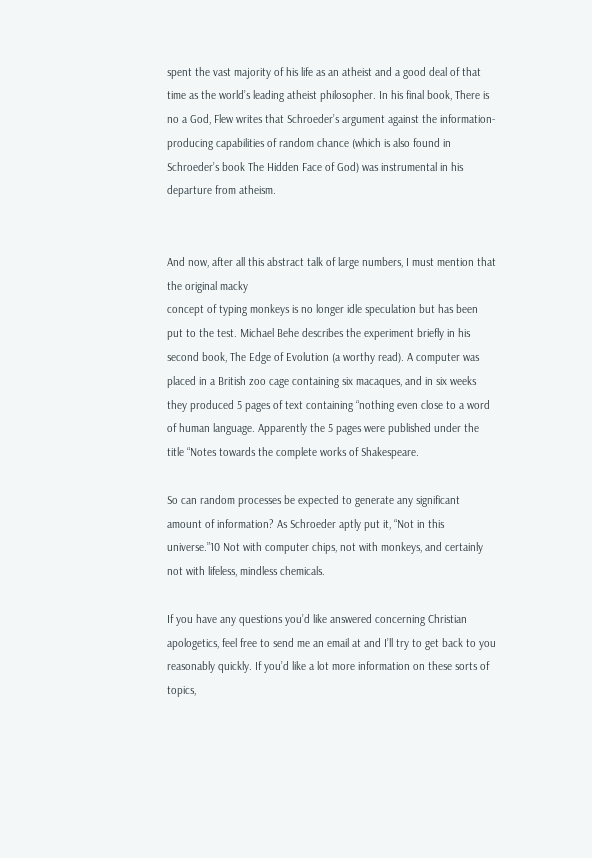spent the vast majority of his life as an atheist and a good deal of that time as the world’s leading atheist philosopher. In his final book, There is no a God, Flew writes that Schroeder’s argument against the information-producing capabilities of random chance (which is also found in Schroeder’s book The Hidden Face of God) was instrumental in his departure from atheism.


And now, after all this abstract talk of large numbers, I must mention that the original macky
concept of typing monkeys is no longer idle speculation but has been put to the test. Michael Behe describes the experiment briefly in his second book, The Edge of Evolution (a worthy read). A computer was placed in a British zoo cage containing six macaques, and in six weeks they produced 5 pages of text containing “nothing even close to a word of human language. Apparently the 5 pages were published under the title “Notes towards the complete works of Shakespeare.

So can random processes be expected to generate any significant amount of information? As Schroeder aptly put it, “Not in this universe.”10 Not with computer chips, not with monkeys, and certainly not with lifeless, mindless chemicals.

If you have any questions you’d like answered concerning Christian apologetics, feel free to send me an email at and I’ll try to get back to you reasonably quickly. If you’d like a lot more information on these sorts of topics,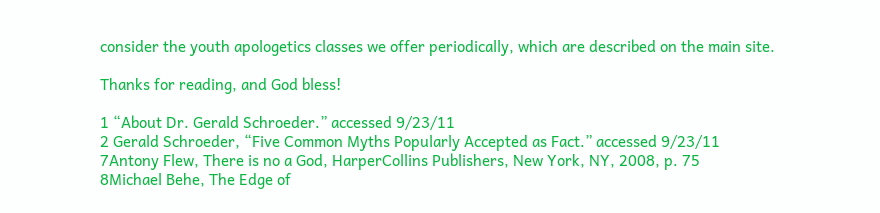consider the youth apologetics classes we offer periodically, which are described on the main site.

Thanks for reading, and God bless!

1 “About Dr. Gerald Schroeder.” accessed 9/23/11
2 Gerald Schroeder, “Five Common Myths Popularly Accepted as Fact.” accessed 9/23/11
7Antony Flew, There is no a God, HarperCollins Publishers, New York, NY, 2008, p. 75
8Michael Behe, The Edge of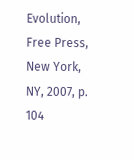Evolution, Free Press, New York, NY, 2007, p. 104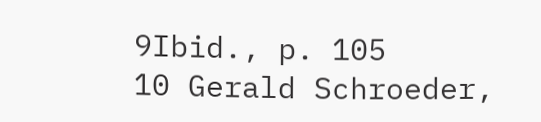9Ibid., p. 105
10 Gerald Schroeder,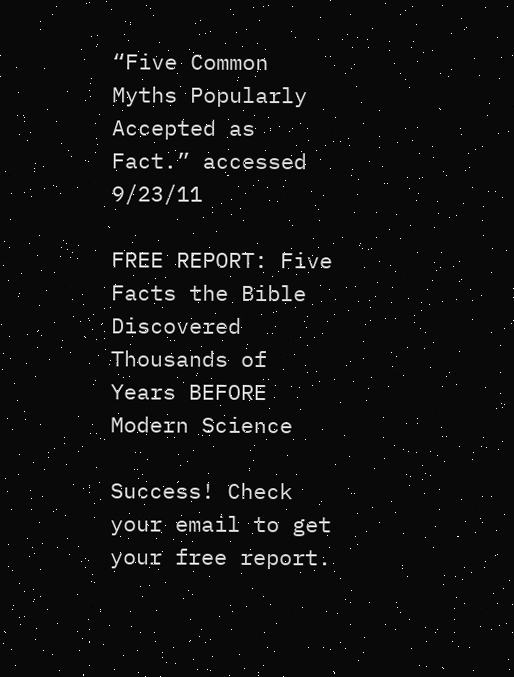“Five Common Myths Popularly Accepted as Fact.” accessed 9/23/11

FREE REPORT: Five Facts the Bible Discovered Thousands of Years BEFORE Modern Science

Success! Check your email to get your free report.